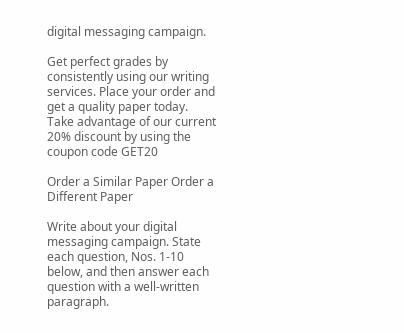digital messaging campaign.

Get perfect grades by consistently using our writing services. Place your order and get a quality paper today. Take advantage of our current 20% discount by using the coupon code GET20

Order a Similar Paper Order a Different Paper

Write about your digital messaging campaign. State each question, Nos. 1-10 below, and then answer each question with a well-written paragraph.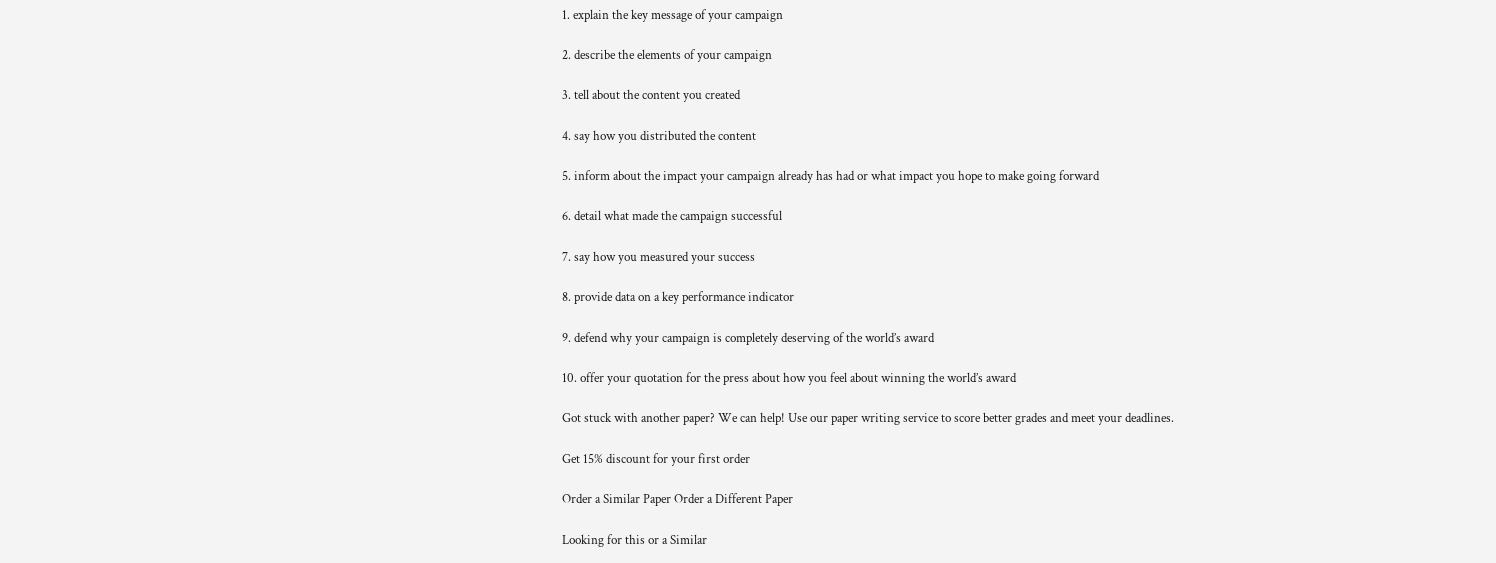1. explain the key message of your campaign

2. describe the elements of your campaign

3. tell about the content you created

4. say how you distributed the content

5. inform about the impact your campaign already has had or what impact you hope to make going forward

6. detail what made the campaign successful

7. say how you measured your success

8. provide data on a key performance indicator

9. defend why your campaign is completely deserving of the world’s award

10. offer your quotation for the press about how you feel about winning the world’s award

Got stuck with another paper? We can help! Use our paper writing service to score better grades and meet your deadlines.

Get 15% discount for your first order

Order a Similar Paper Order a Different Paper

Looking for this or a Similar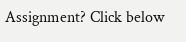Assignment? Click below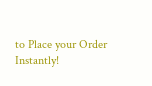to Place your Order Instantly!